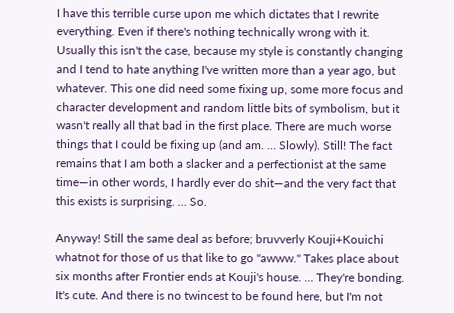I have this terrible curse upon me which dictates that I rewrite everything. Even if there's nothing technically wrong with it. Usually this isn't the case, because my style is constantly changing and I tend to hate anything I've written more than a year ago, but whatever. This one did need some fixing up, some more focus and character development and random little bits of symbolism, but it wasn't really all that bad in the first place. There are much worse things that I could be fixing up (and am. … Slowly). Still! The fact remains that I am both a slacker and a perfectionist at the same time—in other words, I hardly ever do shit—and the very fact that this exists is surprising. … So.

Anyway! Still the same deal as before; bruvverly Kouji+Kouichi whatnot for those of us that like to go "awww." Takes place about six months after Frontier ends at Kouji's house. … They're bonding. It's cute. And there is no twincest to be found here, but I'm not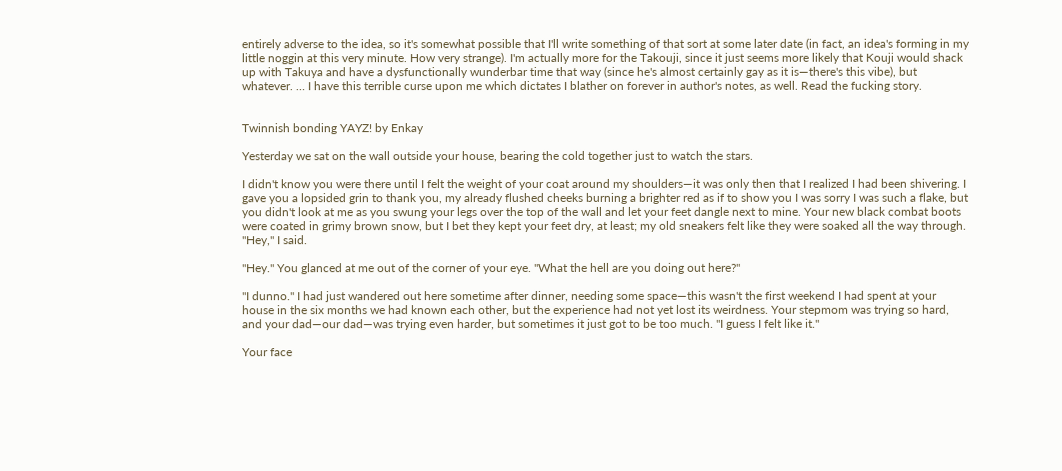entirely adverse to the idea, so it's somewhat possible that I'll write something of that sort at some later date (in fact, an idea's forming in my little noggin at this very minute. How very strange). I'm actually more for the Takouji, since it just seems more likely that Kouji would shack up with Takuya and have a dysfunctionally wunderbar time that way (since he's almost certainly gay as it is—there's this vibe), but whatever. … I have this terrible curse upon me which dictates I blather on forever in author's notes, as well. Read the fucking story.


Twinnish bonding YAYZ! by Enkay

Yesterday we sat on the wall outside your house, bearing the cold together just to watch the stars.

I didn't know you were there until I felt the weight of your coat around my shoulders—it was only then that I realized I had been shivering. I gave you a lopsided grin to thank you, my already flushed cheeks burning a brighter red as if to show you I was sorry I was such a flake, but you didn't look at me as you swung your legs over the top of the wall and let your feet dangle next to mine. Your new black combat boots were coated in grimy brown snow, but I bet they kept your feet dry, at least; my old sneakers felt like they were soaked all the way through. "Hey," I said.

"Hey." You glanced at me out of the corner of your eye. "What the hell are you doing out here?"

"I dunno." I had just wandered out here sometime after dinner, needing some space—this wasn't the first weekend I had spent at your house in the six months we had known each other, but the experience had not yet lost its weirdness. Your stepmom was trying so hard, and your dad—our dad—was trying even harder, but sometimes it just got to be too much. "I guess I felt like it."

Your face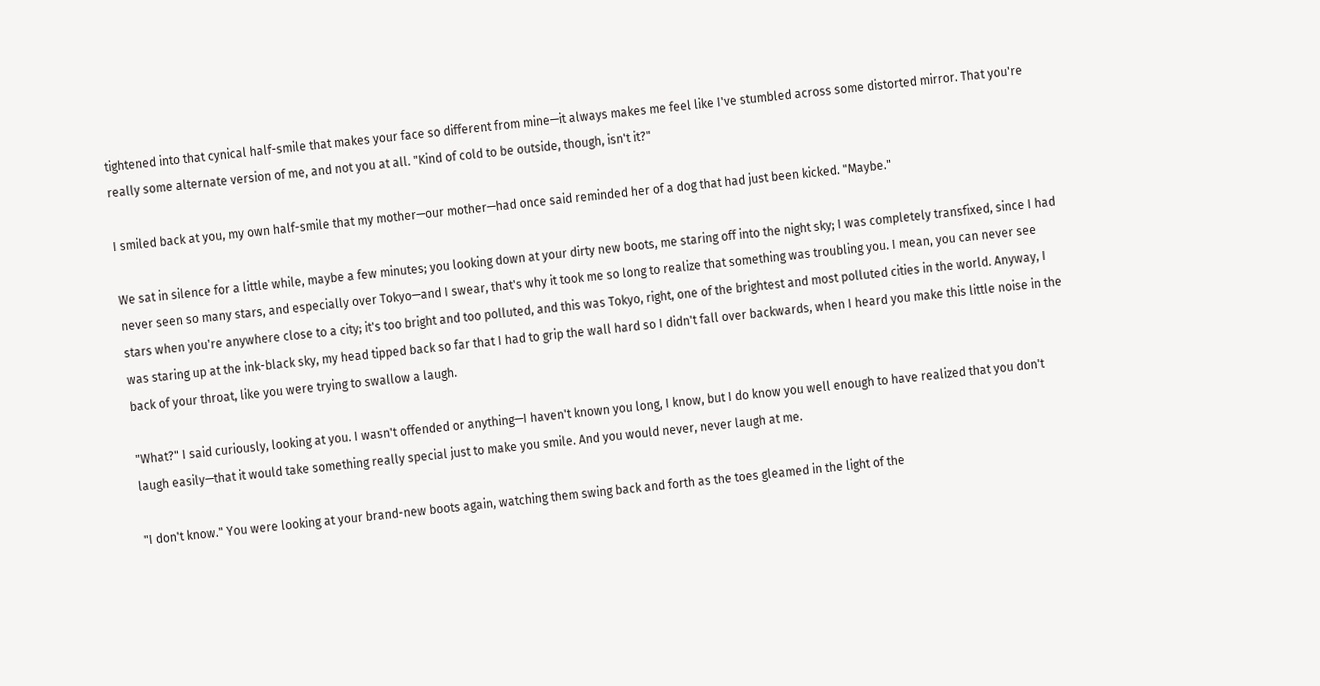tightened into that cynical half-smile that makes your face so different from mine—it always makes me feel like I've stumbled across some distorted mirror. That you're really some alternate version of me, and not you at all. "Kind of cold to be outside, though, isn't it?"

I smiled back at you, my own half-smile that my mother—our mother—had once said reminded her of a dog that had just been kicked. "Maybe."

We sat in silence for a little while, maybe a few minutes; you looking down at your dirty new boots, me staring off into the night sky; I was completely transfixed, since I had never seen so many stars, and especially over Tokyo—and I swear, that's why it took me so long to realize that something was troubling you. I mean, you can never see stars when you're anywhere close to a city; it's too bright and too polluted, and this was Tokyo, right, one of the brightest and most polluted cities in the world. Anyway, I was staring up at the ink-black sky, my head tipped back so far that I had to grip the wall hard so I didn't fall over backwards, when I heard you make this little noise in the back of your throat, like you were trying to swallow a laugh.

"What?" I said curiously, looking at you. I wasn't offended or anything—I haven't known you long, I know, but I do know you well enough to have realized that you don't laugh easily—that it would take something really special just to make you smile. And you would never, never laugh at me.

"I don't know." You were looking at your brand-new boots again, watching them swing back and forth as the toes gleamed in the light of the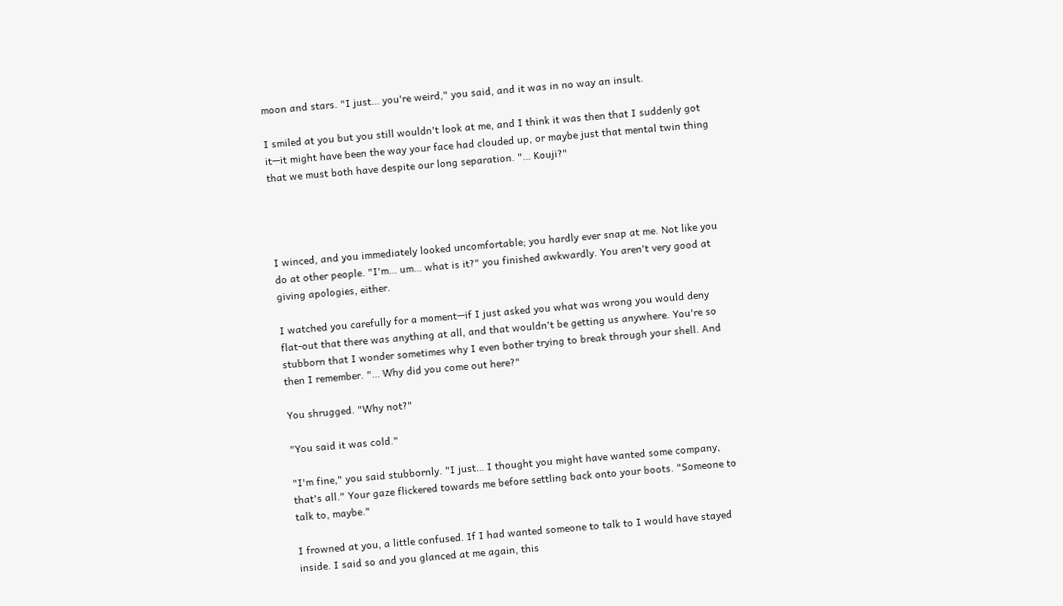moon and stars. "I just… you're weird," you said, and it was in no way an insult.

I smiled at you but you still wouldn't look at me, and I think it was then that I suddenly got it—it might have been the way your face had clouded up, or maybe just that mental twin thing that we must both have despite our long separation. "… Kouji?"




I winced, and you immediately looked uncomfortable; you hardly ever snap at me. Not like you do at other people. "I'm… um… what is it?" you finished awkwardly. You aren't very good at giving apologies, either.

I watched you carefully for a moment—if I just asked you what was wrong you would deny flat-out that there was anything at all, and that wouldn't be getting us anywhere. You're so stubborn that I wonder sometimes why I even bother trying to break through your shell. And then I remember. "… Why did you come out here?"

You shrugged. "Why not?"

"You said it was cold."

"I'm fine," you said stubbornly. "I just… I thought you might have wanted some company, that's all." Your gaze flickered towards me before settling back onto your boots. "Someone to talk to, maybe."

I frowned at you, a little confused. If I had wanted someone to talk to I would have stayed inside. I said so and you glanced at me again, this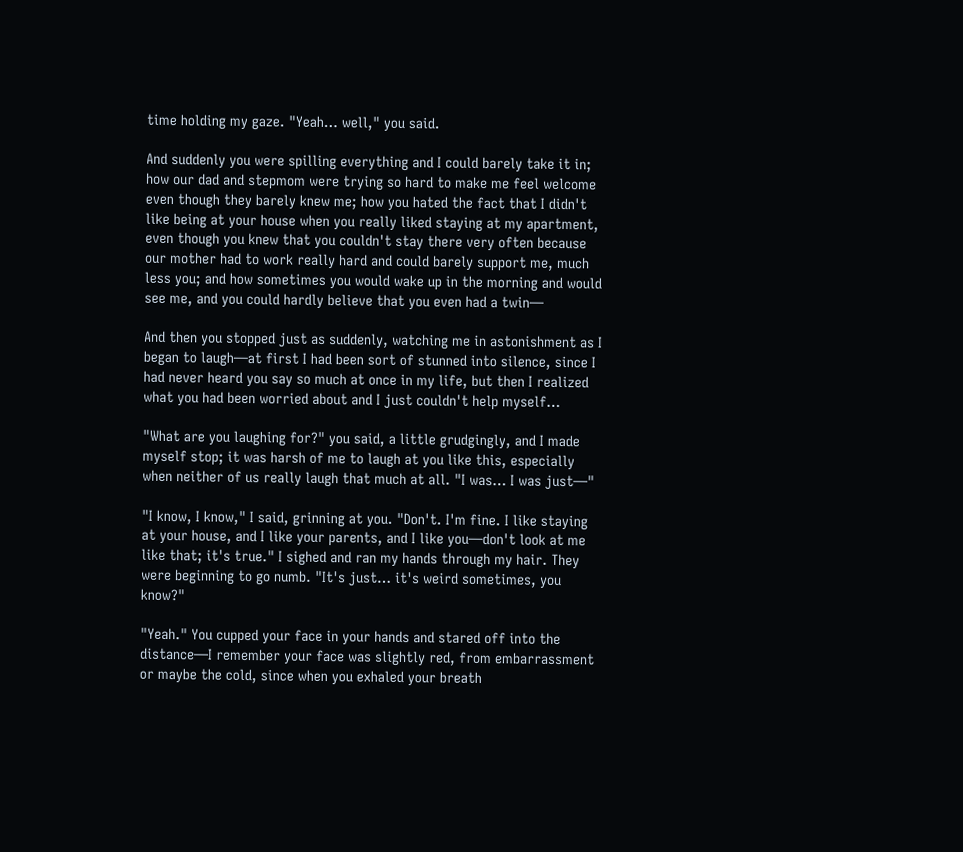time holding my gaze. "Yeah… well," you said.

And suddenly you were spilling everything and I could barely take it in; how our dad and stepmom were trying so hard to make me feel welcome even though they barely knew me; how you hated the fact that I didn't like being at your house when you really liked staying at my apartment, even though you knew that you couldn't stay there very often because our mother had to work really hard and could barely support me, much less you; and how sometimes you would wake up in the morning and would see me, and you could hardly believe that you even had a twin—

And then you stopped just as suddenly, watching me in astonishment as I began to laugh—at first I had been sort of stunned into silence, since I had never heard you say so much at once in my life, but then I realized what you had been worried about and I just couldn't help myself…

"What are you laughing for?" you said, a little grudgingly, and I made myself stop; it was harsh of me to laugh at you like this, especially when neither of us really laugh that much at all. "I was… I was just—"

"I know, I know," I said, grinning at you. "Don't. I'm fine. I like staying at your house, and I like your parents, and I like you—don't look at me like that; it's true." I sighed and ran my hands through my hair. They were beginning to go numb. "It's just… it's weird sometimes, you know?"

"Yeah." You cupped your face in your hands and stared off into the distance—I remember your face was slightly red, from embarrassment or maybe the cold, since when you exhaled your breath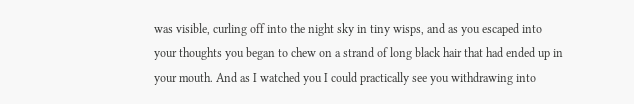was visible, curling off into the night sky in tiny wisps, and as you escaped into your thoughts you began to chew on a strand of long black hair that had ended up in your mouth. And as I watched you I could practically see you withdrawing into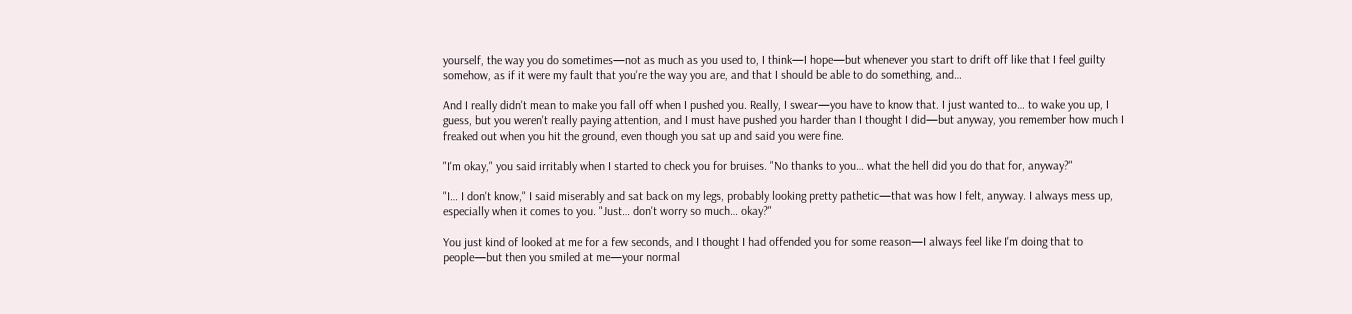yourself, the way you do sometimes—not as much as you used to, I think—I hope—but whenever you start to drift off like that I feel guilty somehow, as if it were my fault that you're the way you are, and that I should be able to do something, and…

And I really didn't mean to make you fall off when I pushed you. Really, I swear—you have to know that. I just wanted to… to wake you up, I guess, but you weren't really paying attention, and I must have pushed you harder than I thought I did—but anyway, you remember how much I freaked out when you hit the ground, even though you sat up and said you were fine.

"I'm okay," you said irritably when I started to check you for bruises. "No thanks to you… what the hell did you do that for, anyway?"

"I… I don't know," I said miserably and sat back on my legs, probably looking pretty pathetic—that was how I felt, anyway. I always mess up, especially when it comes to you. "Just… don't worry so much… okay?"

You just kind of looked at me for a few seconds, and I thought I had offended you for some reason—I always feel like I'm doing that to people—but then you smiled at me—your normal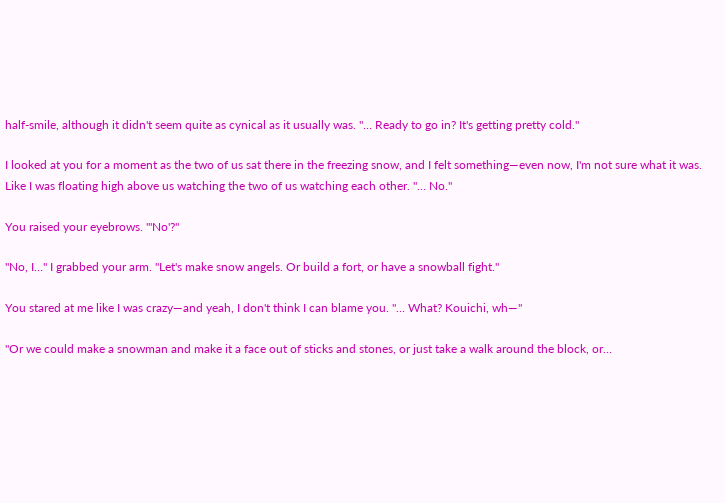half-smile, although it didn't seem quite as cynical as it usually was. "… Ready to go in? It's getting pretty cold."

I looked at you for a moment as the two of us sat there in the freezing snow, and I felt something—even now, I'm not sure what it was. Like I was floating high above us watching the two of us watching each other. "… No."

You raised your eyebrows. "'No'?"

"No, I…" I grabbed your arm. "Let's make snow angels. Or build a fort, or have a snowball fight."

You stared at me like I was crazy—and yeah, I don't think I can blame you. "… What? Kouichi, wh—"

"Or we could make a snowman and make it a face out of sticks and stones, or just take a walk around the block, or…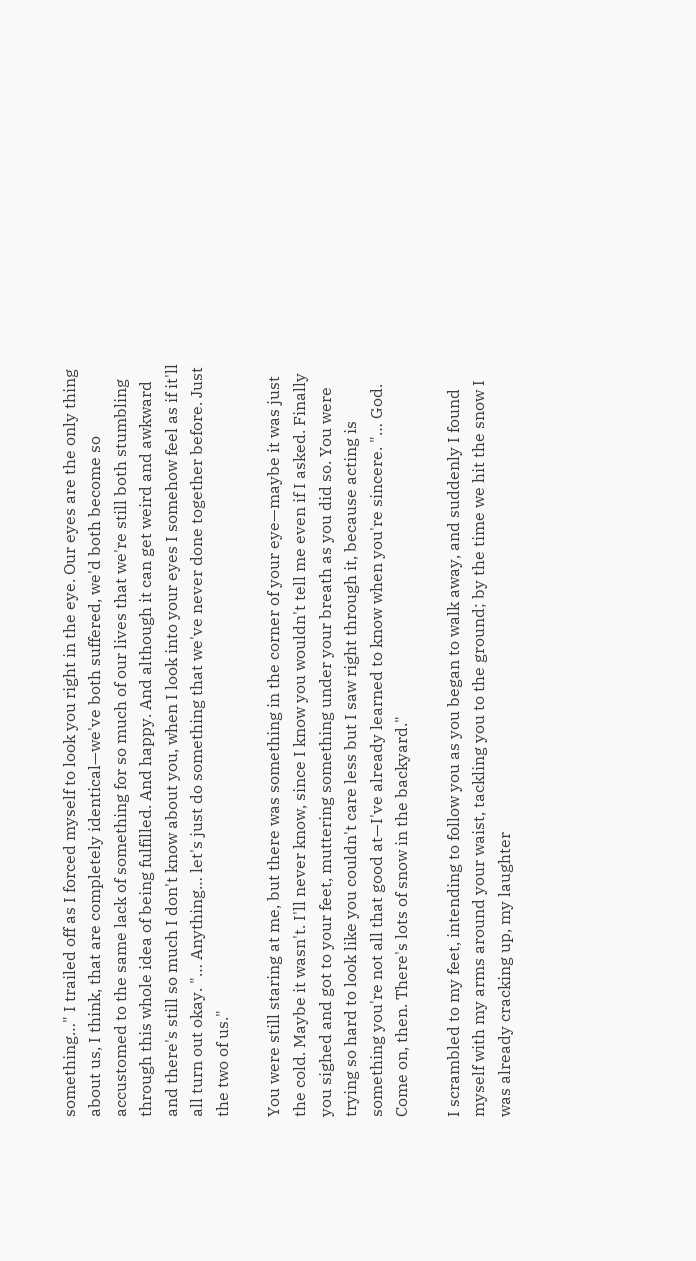something…" I trailed off as I forced myself to look you right in the eye. Our eyes are the only thing about us, I think, that are completely identical—we've both suffered, we'd both become so accustomed to the same lack of something for so much of our lives that we're still both stumbling through this whole idea of being fulfilled. And happy. And although it can get weird and awkward and there's still so much I don't know about you, when I look into your eyes I somehow feel as if it'll all turn out okay. "… Anything… let's just do something that we've never done together before. Just the two of us."

You were still staring at me, but there was something in the corner of your eye—maybe it was just the cold. Maybe it wasn't. I'll never know, since I know you wouldn't tell me even if I asked. Finally you sighed and got to your feet, muttering something under your breath as you did so. You were trying so hard to look like you couldn't care less but I saw right through it, because acting is something you're not all that good at—I've already learned to know when you're sincere. "… God. Come on, then. There's lots of snow in the backyard."

I scrambled to my feet, intending to follow you as you began to walk away, and suddenly I found myself with my arms around your waist, tackling you to the ground; by the time we hit the snow I was already cracking up, my laughter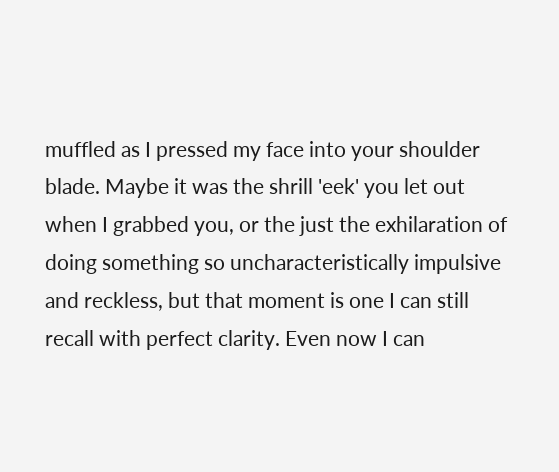muffled as I pressed my face into your shoulder blade. Maybe it was the shrill 'eek' you let out when I grabbed you, or the just the exhilaration of doing something so uncharacteristically impulsive and reckless, but that moment is one I can still recall with perfect clarity. Even now I can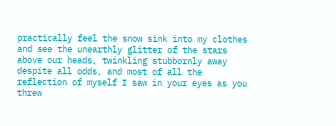practically feel the snow sink into my clothes and see the unearthly glitter of the stars above our heads, twinkling stubbornly away despite all odds, and most of all the reflection of myself I saw in your eyes as you threw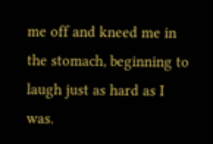me off and kneed me in the stomach, beginning to laugh just as hard as I was.